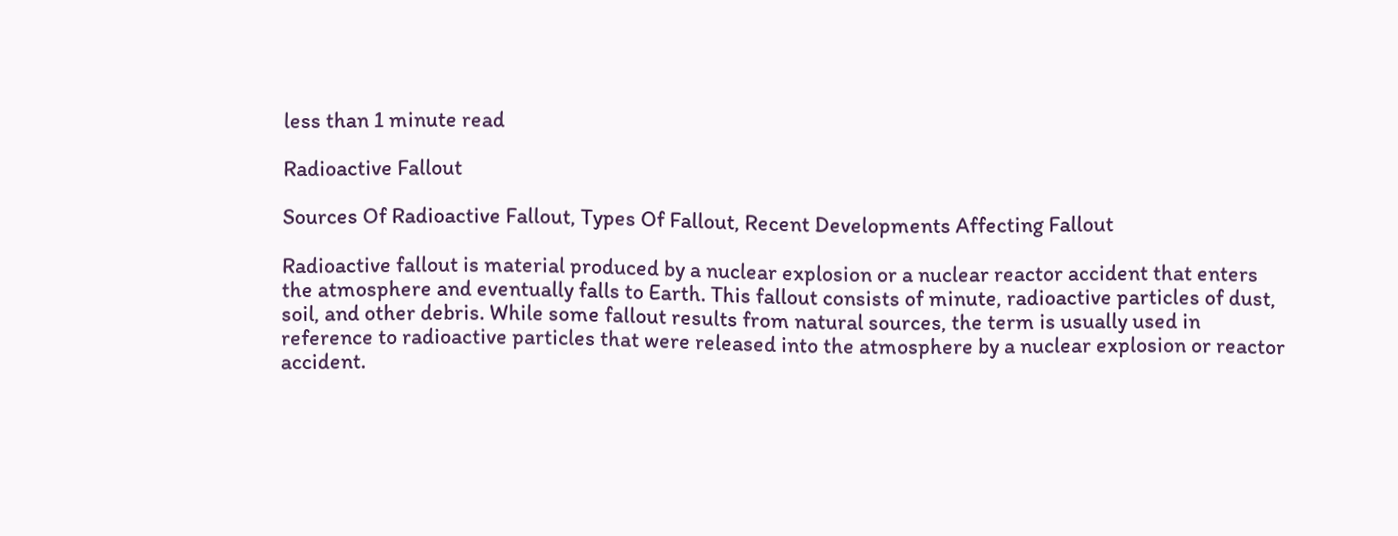less than 1 minute read

Radioactive Fallout

Sources Of Radioactive Fallout, Types Of Fallout, Recent Developments Affecting Fallout

Radioactive fallout is material produced by a nuclear explosion or a nuclear reactor accident that enters the atmosphere and eventually falls to Earth. This fallout consists of minute, radioactive particles of dust, soil, and other debris. While some fallout results from natural sources, the term is usually used in reference to radioactive particles that were released into the atmosphere by a nuclear explosion or reactor accident.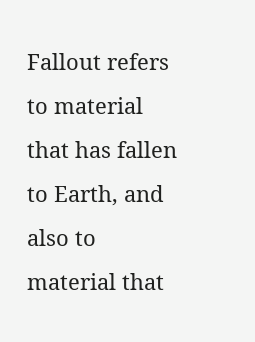Fallout refers to material that has fallen to Earth, and also to material that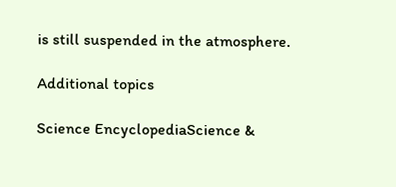is still suspended in the atmosphere.

Additional topics

Science EncyclopediaScience &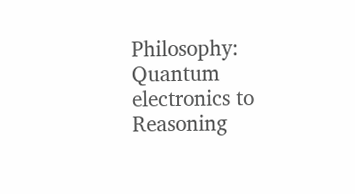Philosophy: Quantum electronics to Reasoning